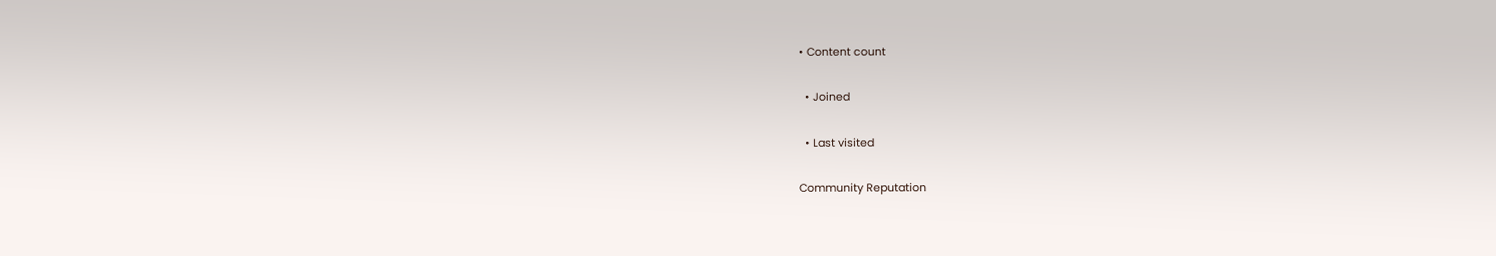• Content count

  • Joined

  • Last visited

Community Reputation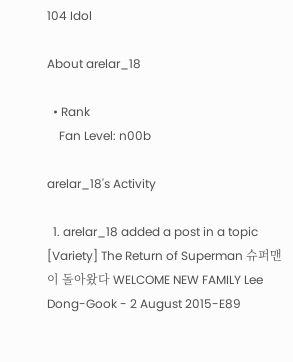104 Idol

About arelar_18

  • Rank
    Fan Level: n00b

arelar_18's Activity

  1. arelar_18 added a post in a topic [Variety] The Return of Superman 슈퍼맨이 돌아왔다 WELCOME NEW FAMILY Lee Dong-Gook - 2 August 2015-E89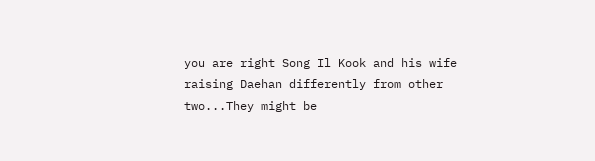you are right Song Il Kook and his wife raising Daehan differently from other two...They might be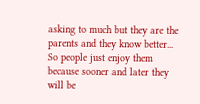asking to much but they are the parents and they know better... So people just enjoy them because sooner and later they will be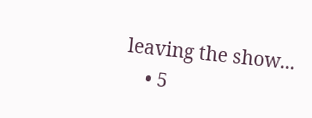leaving the show...
    • 5